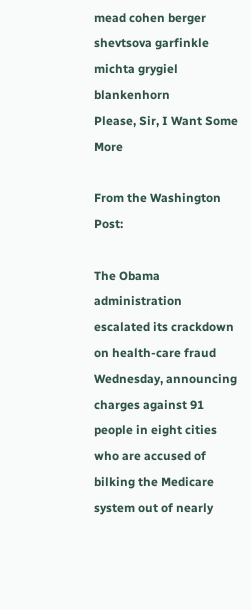mead cohen berger shevtsova garfinkle michta grygiel blankenhorn
Please, Sir, I Want Some More

From the Washington Post:

The Obama administration escalated its crackdown on health-care fraud Wednesday, announcing charges against 91 people in eight cities who are accused of bilking the Medicare system out of nearly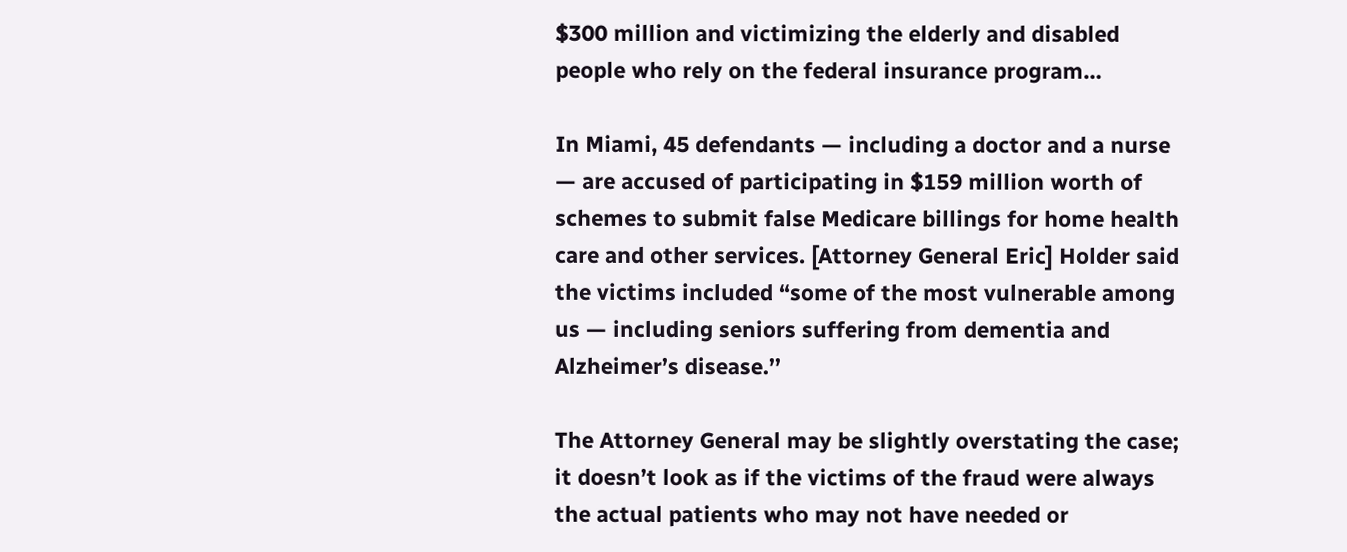$300 million and victimizing the elderly and disabled people who rely on the federal insurance program…

In Miami, 45 defendants — including a doctor and a nurse — are accused of participating in $159 million worth of schemes to submit false Medicare billings for home health care and other services. [Attorney General Eric] Holder said the victims included “some of the most vulnerable among us — including seniors suffering from dementia and Alzheimer’s disease.’’

The Attorney General may be slightly overstating the case; it doesn’t look as if the victims of the fraud were always the actual patients who may not have needed or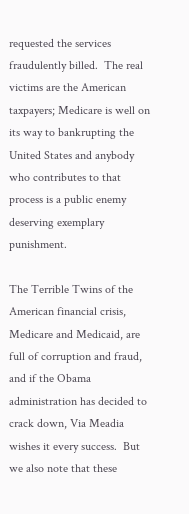requested the services fraudulently billed.  The real victims are the American taxpayers; Medicare is well on its way to bankrupting the United States and anybody who contributes to that process is a public enemy deserving exemplary punishment.

The Terrible Twins of the American financial crisis, Medicare and Medicaid, are full of corruption and fraud, and if the Obama administration has decided to crack down, Via Meadia wishes it every success.  But we also note that these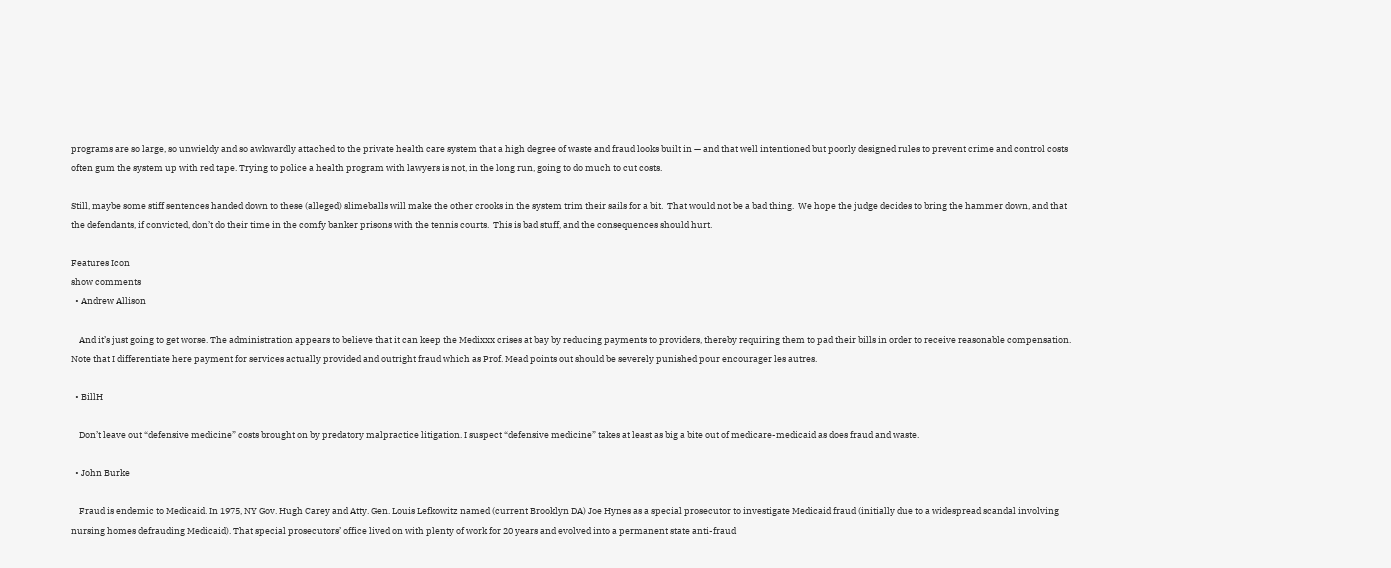programs are so large, so unwieldy and so awkwardly attached to the private health care system that a high degree of waste and fraud looks built in — and that well intentioned but poorly designed rules to prevent crime and control costs often gum the system up with red tape. Trying to police a health program with lawyers is not, in the long run, going to do much to cut costs.

Still, maybe some stiff sentences handed down to these (alleged) slimeballs will make the other crooks in the system trim their sails for a bit.  That would not be a bad thing.  We hope the judge decides to bring the hammer down, and that the defendants, if convicted, don’t do their time in the comfy banker prisons with the tennis courts.  This is bad stuff, and the consequences should hurt.

Features Icon
show comments
  • Andrew Allison

    And it’s just going to get worse. The administration appears to believe that it can keep the Medixxx crises at bay by reducing payments to providers, thereby requiring them to pad their bills in order to receive reasonable compensation. Note that I differentiate here payment for services actually provided and outright fraud which as Prof. Mead points out should be severely punished pour encourager les autres.

  • BillH

    Don’t leave out “defensive medicine” costs brought on by predatory malpractice litigation. I suspect “defensive medicine” takes at least as big a bite out of medicare-medicaid as does fraud and waste.

  • John Burke

    Fraud is endemic to Medicaid. In 1975, NY Gov. Hugh Carey and Atty. Gen. Louis Lefkowitz named (current Brooklyn DA) Joe Hynes as a special prosecutor to investigate Medicaid fraud (initially due to a widespread scandal involving nursing homes defrauding Medicaid). That special prosecutors’ office lived on with plenty of work for 20 years and evolved into a permanent state anti-fraud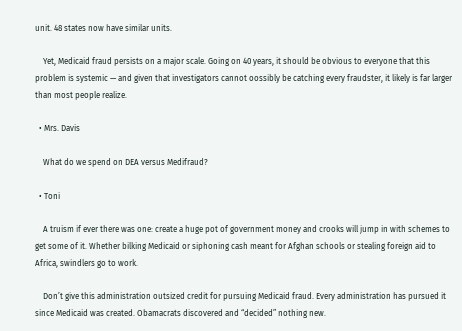unit. 48 states now have similar units.

    Yet, Medicaid fraud persists on a major scale. Going on 40 years, it should be obvious to everyone that this problem is systemic — and given that investigators cannot oossibly be catching every fraudster, it likely is far larger than most people realize.

  • Mrs. Davis

    What do we spend on DEA versus Medifraud?

  • Toni

    A truism if ever there was one: create a huge pot of government money and crooks will jump in with schemes to get some of it. Whether bilking Medicaid or siphoning cash meant for Afghan schools or stealing foreign aid to Africa, swindlers go to work.

    Don’t give this administration outsized credit for pursuing Medicaid fraud. Every administration has pursued it since Medicaid was created. Obamacrats discovered and “decided” nothing new.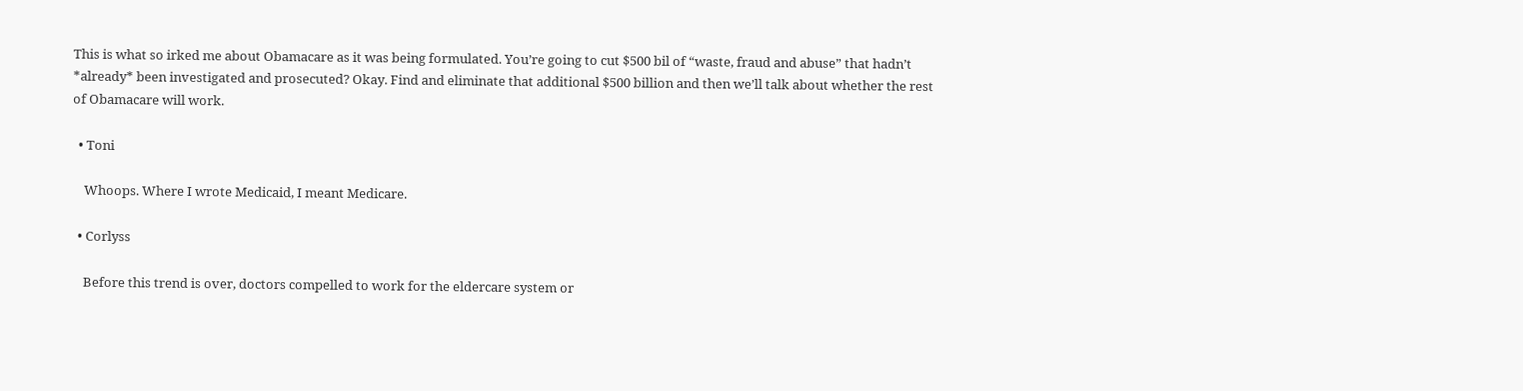This is what so irked me about Obamacare as it was being formulated. You’re going to cut $500 bil of “waste, fraud and abuse” that hadn’t *already* been investigated and prosecuted? Okay. Find and eliminate that additional $500 billion and then we’ll talk about whether the rest of Obamacare will work.

  • Toni

    Whoops. Where I wrote Medicaid, I meant Medicare.

  • Corlyss

    Before this trend is over, doctors compelled to work for the eldercare system or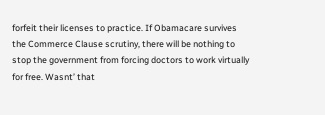forfeit their licenses to practice. If Obamacare survives the Commerce Clause scrutiny, there will be nothing to stop the government from forcing doctors to work virtually for free. Wasnt’ that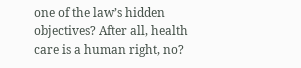one of the law’s hidden objectives? After all, health care is a human right, no?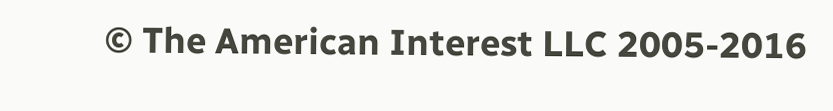© The American Interest LLC 2005-2016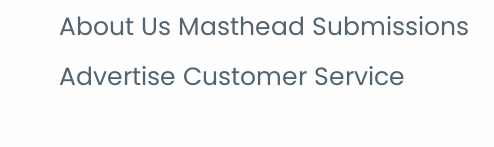About Us Masthead Submissions Advertise Customer Service